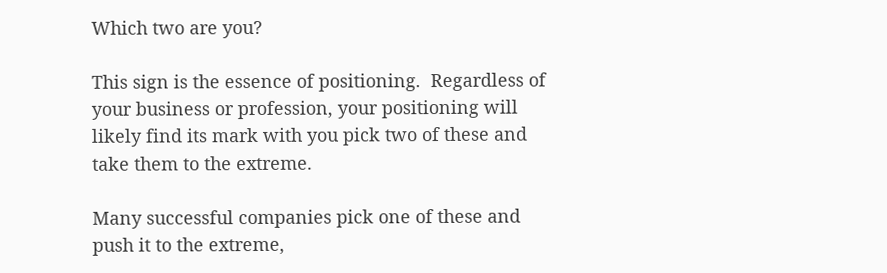Which two are you?

This sign is the essence of positioning.  Regardless of your business or profession, your positioning will likely find its mark with you pick two of these and take them to the extreme.

Many successful companies pick one of these and push it to the extreme,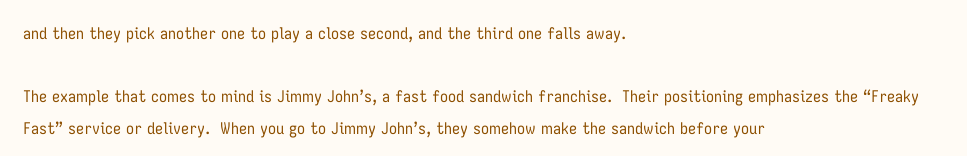and then they pick another one to play a close second, and the third one falls away.

The example that comes to mind is Jimmy John’s, a fast food sandwich franchise.  Their positioning emphasizes the “Freaky Fast” service or delivery.  When you go to Jimmy John’s, they somehow make the sandwich before your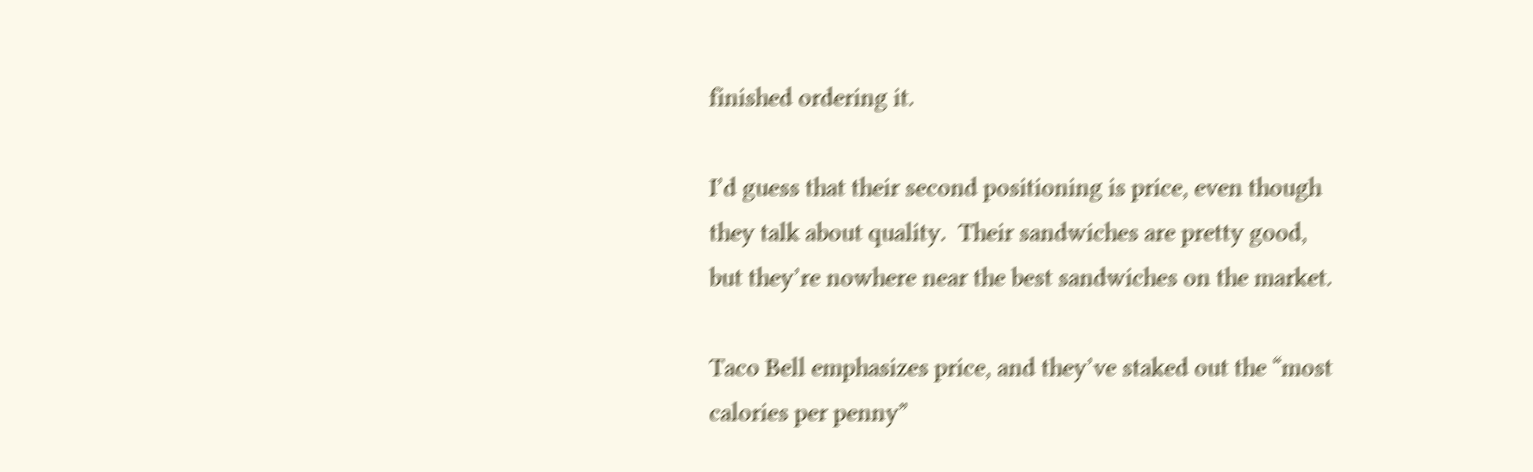finished ordering it.

I’d guess that their second positioning is price, even though they talk about quality.  Their sandwiches are pretty good, but they’re nowhere near the best sandwiches on the market.

Taco Bell emphasizes price, and they’ve staked out the “most calories per penny”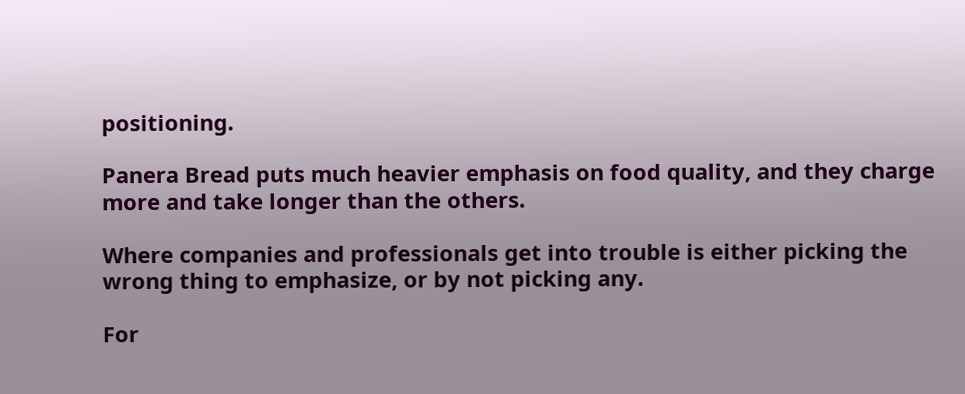positioning.

Panera Bread puts much heavier emphasis on food quality, and they charge more and take longer than the others.

Where companies and professionals get into trouble is either picking the wrong thing to emphasize, or by not picking any.

For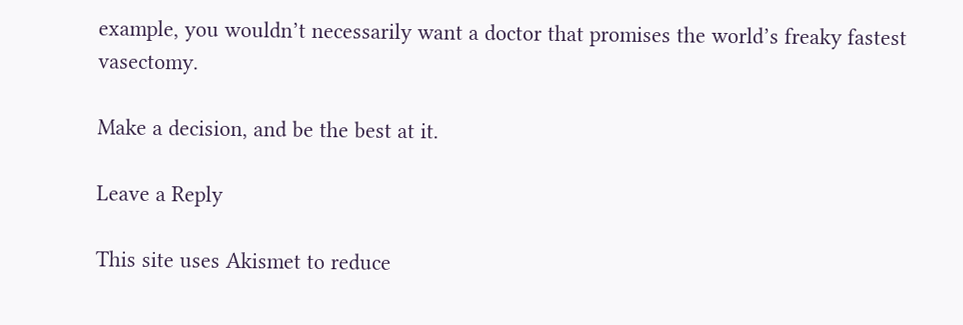example, you wouldn’t necessarily want a doctor that promises the world’s freaky fastest vasectomy.

Make a decision, and be the best at it.

Leave a Reply

This site uses Akismet to reduce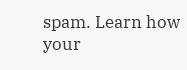spam. Learn how your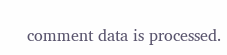comment data is processed.